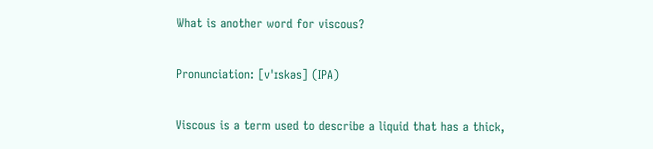What is another word for viscous?

Pronunciation: [vˈɪskəs] (IPA)

Viscous is a term used to describe a liquid that has a thick,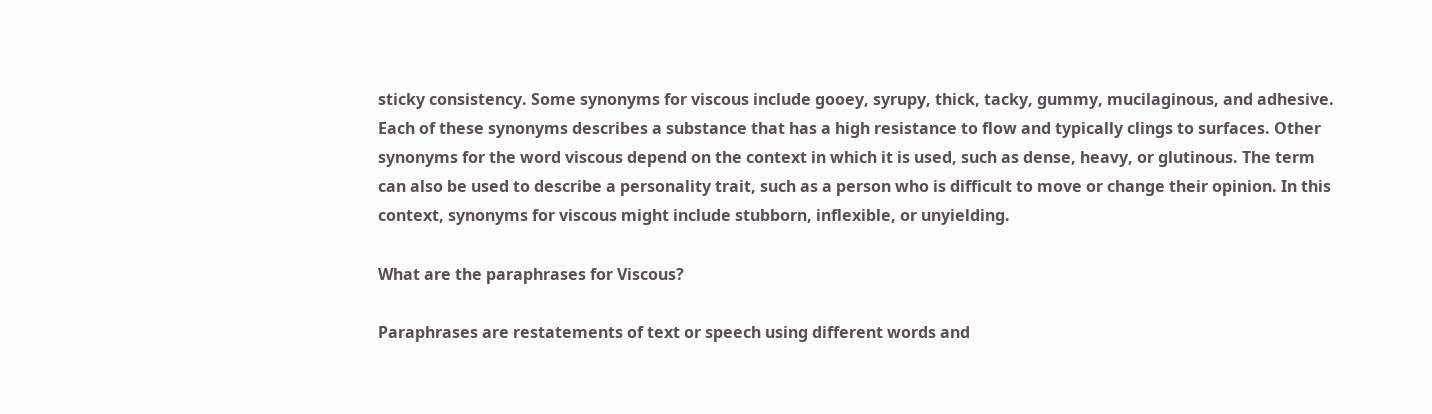sticky consistency. Some synonyms for viscous include gooey, syrupy, thick, tacky, gummy, mucilaginous, and adhesive. Each of these synonyms describes a substance that has a high resistance to flow and typically clings to surfaces. Other synonyms for the word viscous depend on the context in which it is used, such as dense, heavy, or glutinous. The term can also be used to describe a personality trait, such as a person who is difficult to move or change their opinion. In this context, synonyms for viscous might include stubborn, inflexible, or unyielding.

What are the paraphrases for Viscous?

Paraphrases are restatements of text or speech using different words and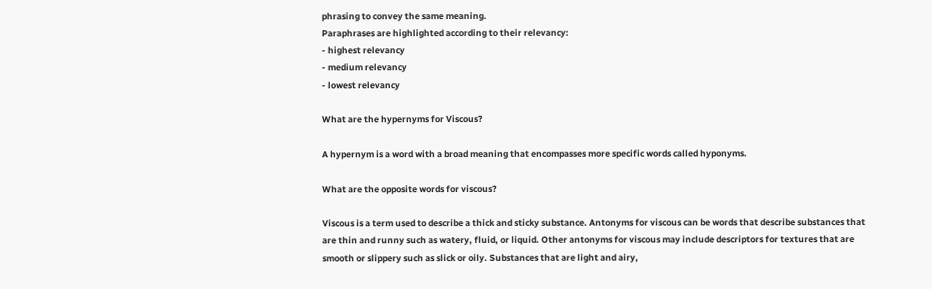phrasing to convey the same meaning.
Paraphrases are highlighted according to their relevancy:
- highest relevancy
- medium relevancy
- lowest relevancy

What are the hypernyms for Viscous?

A hypernym is a word with a broad meaning that encompasses more specific words called hyponyms.

What are the opposite words for viscous?

Viscous is a term used to describe a thick and sticky substance. Antonyms for viscous can be words that describe substances that are thin and runny such as watery, fluid, or liquid. Other antonyms for viscous may include descriptors for textures that are smooth or slippery such as slick or oily. Substances that are light and airy,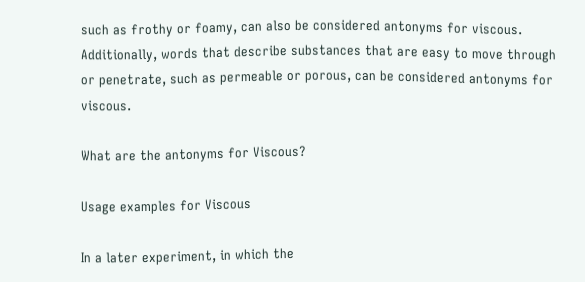such as frothy or foamy, can also be considered antonyms for viscous. Additionally, words that describe substances that are easy to move through or penetrate, such as permeable or porous, can be considered antonyms for viscous.

What are the antonyms for Viscous?

Usage examples for Viscous

In a later experiment, in which the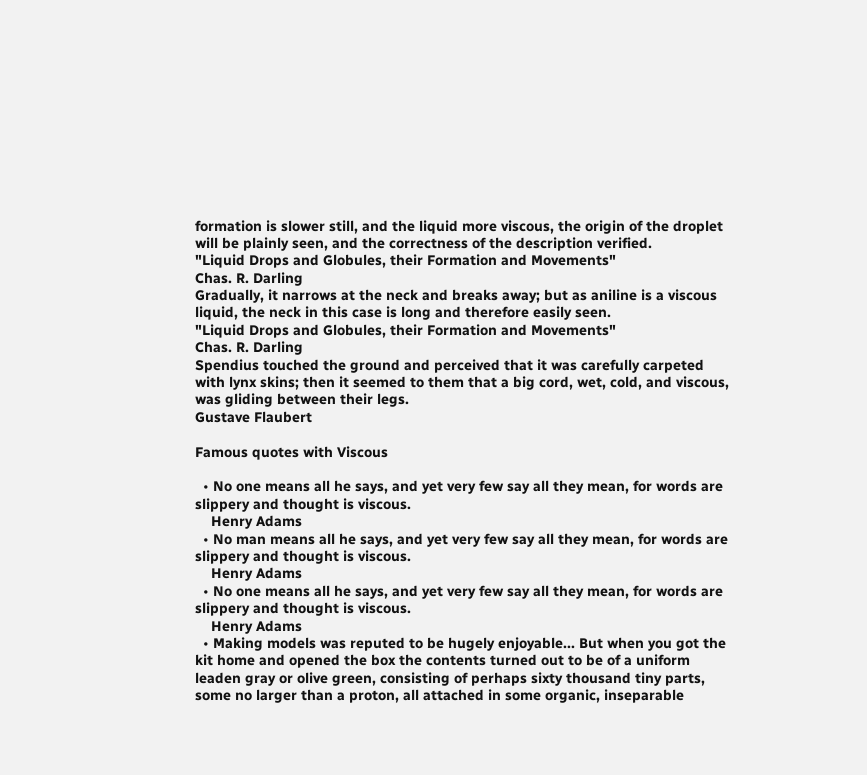formation is slower still, and the liquid more viscous, the origin of the droplet will be plainly seen, and the correctness of the description verified.
"Liquid Drops and Globules, their Formation and Movements"
Chas. R. Darling
Gradually, it narrows at the neck and breaks away; but as aniline is a viscous liquid, the neck in this case is long and therefore easily seen.
"Liquid Drops and Globules, their Formation and Movements"
Chas. R. Darling
Spendius touched the ground and perceived that it was carefully carpeted with lynx skins; then it seemed to them that a big cord, wet, cold, and viscous, was gliding between their legs.
Gustave Flaubert

Famous quotes with Viscous

  • No one means all he says, and yet very few say all they mean, for words are slippery and thought is viscous.
    Henry Adams
  • No man means all he says, and yet very few say all they mean, for words are slippery and thought is viscous.
    Henry Adams
  • No one means all he says, and yet very few say all they mean, for words are slippery and thought is viscous.
    Henry Adams
  • Making models was reputed to be hugely enjoyable... But when you got the kit home and opened the box the contents turned out to be of a uniform leaden gray or olive green, consisting of perhaps sixty thousand tiny parts, some no larger than a proton, all attached in some organic, inseparable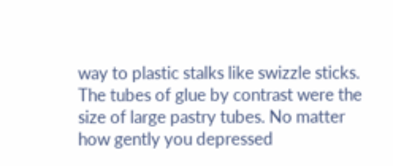way to plastic stalks like swizzle sticks. The tubes of glue by contrast were the size of large pastry tubes. No matter how gently you depressed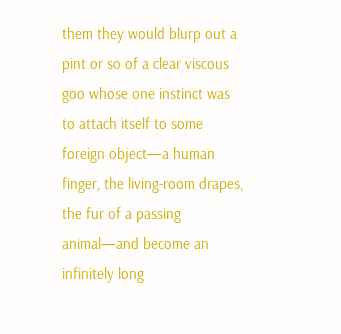them they would blurp out a pint or so of a clear viscous goo whose one instinct was to attach itself to some foreign object—a human finger, the living-room drapes, the fur of a passing animal—and become an infinitely long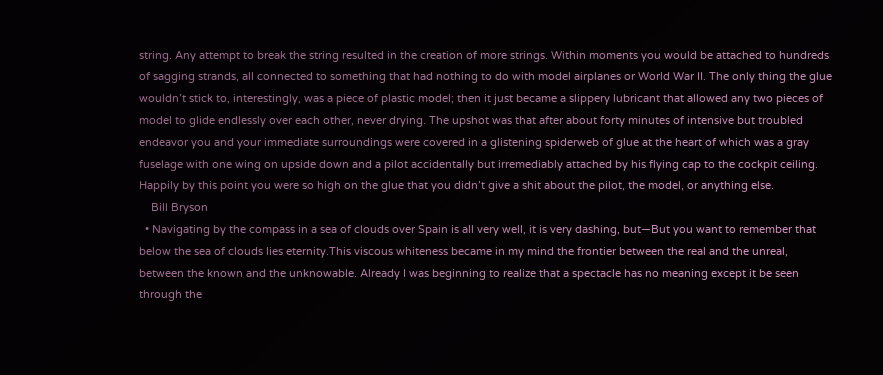string. Any attempt to break the string resulted in the creation of more strings. Within moments you would be attached to hundreds of sagging strands, all connected to something that had nothing to do with model airplanes or World War II. The only thing the glue wouldn’t stick to, interestingly, was a piece of plastic model; then it just became a slippery lubricant that allowed any two pieces of model to glide endlessly over each other, never drying. The upshot was that after about forty minutes of intensive but troubled endeavor you and your immediate surroundings were covered in a glistening spiderweb of glue at the heart of which was a gray fuselage with one wing on upside down and a pilot accidentally but irremediably attached by his flying cap to the cockpit ceiling. Happily by this point you were so high on the glue that you didn’t give a shit about the pilot, the model, or anything else.
    Bill Bryson
  • Navigating by the compass in a sea of clouds over Spain is all very well, it is very dashing, but—But you want to remember that below the sea of clouds lies eternity.This viscous whiteness became in my mind the frontier between the real and the unreal, between the known and the unknowable. Already I was beginning to realize that a spectacle has no meaning except it be seen through the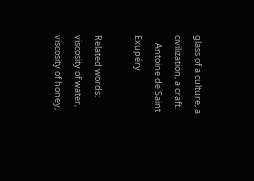glass of a culture, a civilization, a craft.
    Antoine de Saint Exupéry

Related words: viscosity of water, viscosity of honey,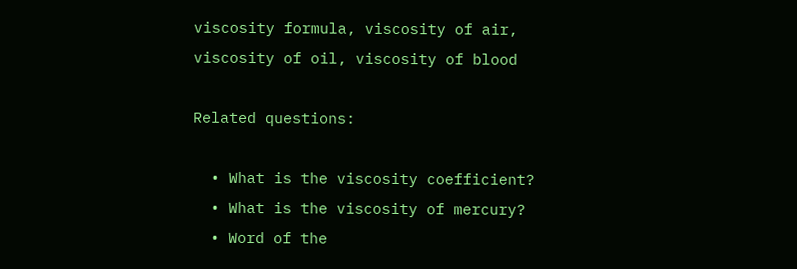viscosity formula, viscosity of air, viscosity of oil, viscosity of blood

Related questions:

  • What is the viscosity coefficient?
  • What is the viscosity of mercury?
  • Word of the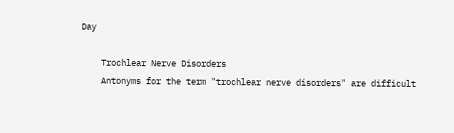Day

    Trochlear Nerve Disorders
    Antonyms for the term "trochlear nerve disorders" are difficult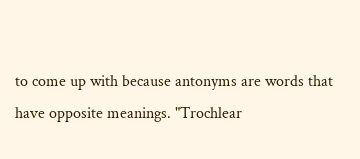to come up with because antonyms are words that have opposite meanings. "Trochlear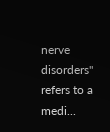nerve disorders" refers to a medi...